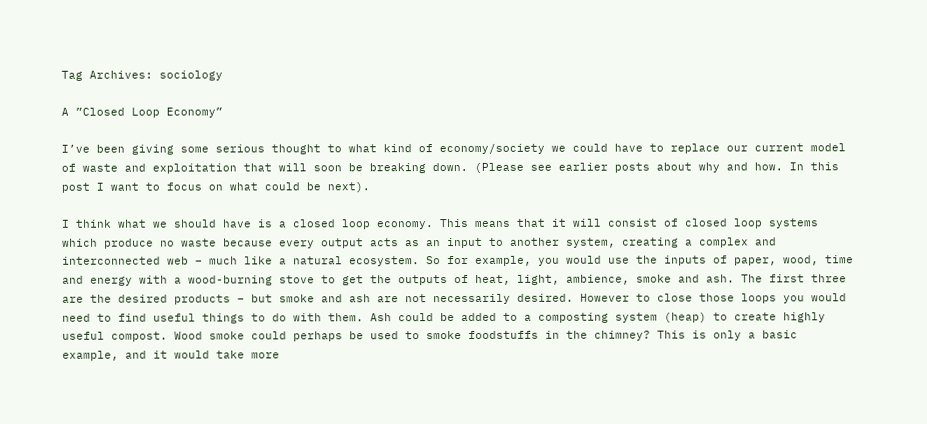Tag Archives: sociology

A ”Closed Loop Economy”

I’ve been giving some serious thought to what kind of economy/society we could have to replace our current model of waste and exploitation that will soon be breaking down. (Please see earlier posts about why and how. In this post I want to focus on what could be next).

I think what we should have is a closed loop economy. This means that it will consist of closed loop systems which produce no waste because every output acts as an input to another system, creating a complex and interconnected web – much like a natural ecosystem. So for example, you would use the inputs of paper, wood, time and energy with a wood-burning stove to get the outputs of heat, light, ambience, smoke and ash. The first three are the desired products – but smoke and ash are not necessarily desired. However to close those loops you would need to find useful things to do with them. Ash could be added to a composting system (heap) to create highly useful compost. Wood smoke could perhaps be used to smoke foodstuffs in the chimney? This is only a basic example, and it would take more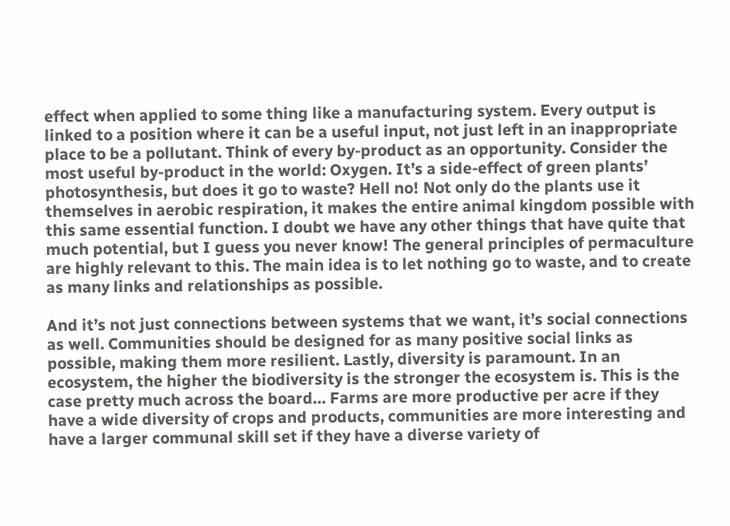effect when applied to some thing like a manufacturing system. Every output is linked to a position where it can be a useful input, not just left in an inappropriate place to be a pollutant. Think of every by-product as an opportunity. Consider the most useful by-product in the world: Oxygen. It’s a side-effect of green plants’ photosynthesis, but does it go to waste? Hell no! Not only do the plants use it themselves in aerobic respiration, it makes the entire animal kingdom possible with this same essential function. I doubt we have any other things that have quite that much potential, but I guess you never know! The general principles of permaculture are highly relevant to this. The main idea is to let nothing go to waste, and to create as many links and relationships as possible.

And it’s not just connections between systems that we want, it’s social connections as well. Communities should be designed for as many positive social links as possible, making them more resilient. Lastly, diversity is paramount. In an ecosystem, the higher the biodiversity is the stronger the ecosystem is. This is the case pretty much across the board… Farms are more productive per acre if they have a wide diversity of crops and products, communities are more interesting and have a larger communal skill set if they have a diverse variety of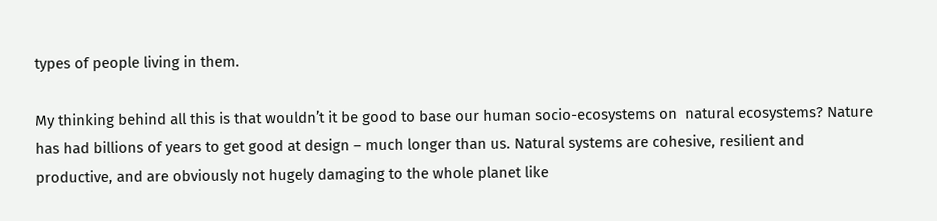types of people living in them.

My thinking behind all this is that wouldn’t it be good to base our human socio-ecosystems on  natural ecosystems? Nature has had billions of years to get good at design – much longer than us. Natural systems are cohesive, resilient and productive, and are obviously not hugely damaging to the whole planet like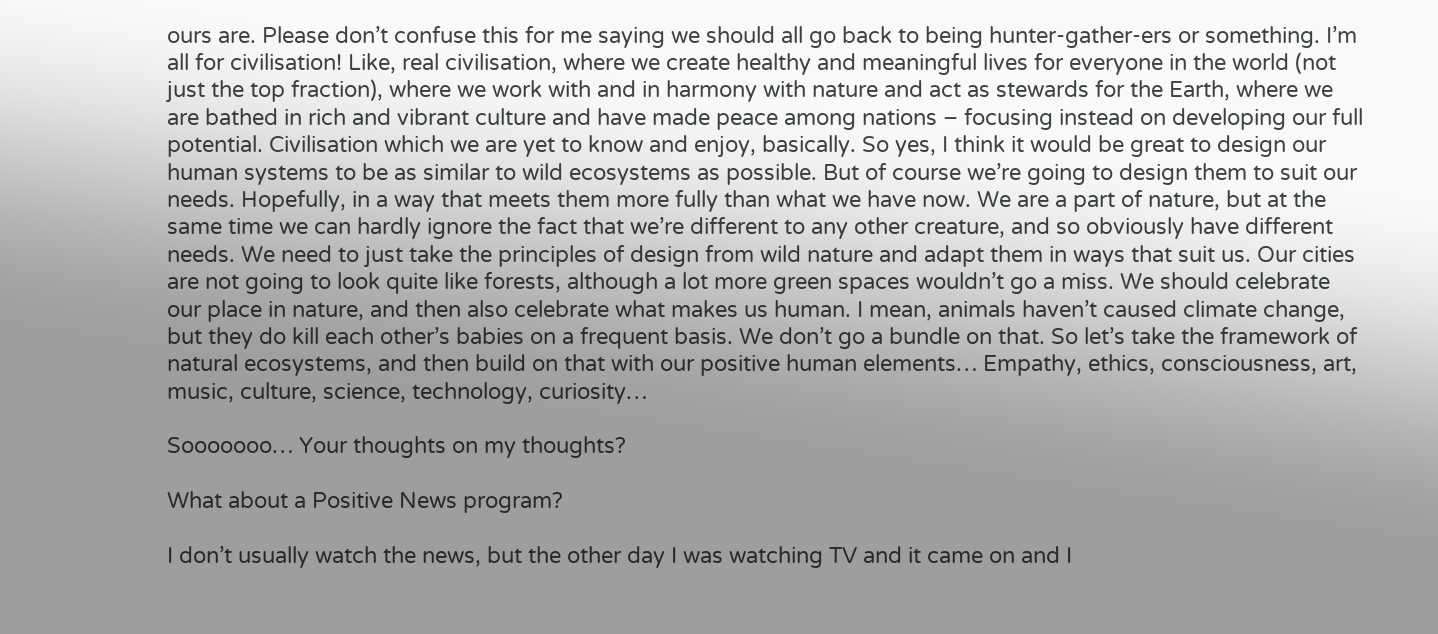ours are. Please don’t confuse this for me saying we should all go back to being hunter-gather-ers or something. I’m all for civilisation! Like, real civilisation, where we create healthy and meaningful lives for everyone in the world (not just the top fraction), where we work with and in harmony with nature and act as stewards for the Earth, where we are bathed in rich and vibrant culture and have made peace among nations – focusing instead on developing our full potential. Civilisation which we are yet to know and enjoy, basically. So yes, I think it would be great to design our human systems to be as similar to wild ecosystems as possible. But of course we’re going to design them to suit our needs. Hopefully, in a way that meets them more fully than what we have now. We are a part of nature, but at the same time we can hardly ignore the fact that we’re different to any other creature, and so obviously have different needs. We need to just take the principles of design from wild nature and adapt them in ways that suit us. Our cities are not going to look quite like forests, although a lot more green spaces wouldn’t go a miss. We should celebrate our place in nature, and then also celebrate what makes us human. I mean, animals haven’t caused climate change, but they do kill each other’s babies on a frequent basis. We don’t go a bundle on that. So let’s take the framework of natural ecosystems, and then build on that with our positive human elements… Empathy, ethics, consciousness, art, music, culture, science, technology, curiosity…

Sooooooo… Your thoughts on my thoughts?

What about a Positive News program?

I don’t usually watch the news, but the other day I was watching TV and it came on and I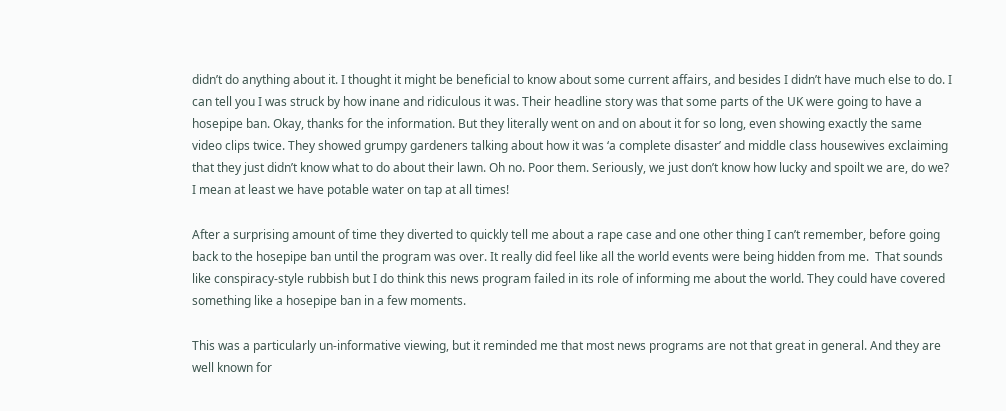didn’t do anything about it. I thought it might be beneficial to know about some current affairs, and besides I didn’t have much else to do. I can tell you I was struck by how inane and ridiculous it was. Their headline story was that some parts of the UK were going to have a hosepipe ban. Okay, thanks for the information. But they literally went on and on about it for so long, even showing exactly the same video clips twice. They showed grumpy gardeners talking about how it was ‘a complete disaster’ and middle class housewives exclaiming that they just didn’t know what to do about their lawn. Oh no. Poor them. Seriously, we just don’t know how lucky and spoilt we are, do we? I mean at least we have potable water on tap at all times!

After a surprising amount of time they diverted to quickly tell me about a rape case and one other thing I can’t remember, before going back to the hosepipe ban until the program was over. It really did feel like all the world events were being hidden from me.  That sounds like conspiracy-style rubbish but I do think this news program failed in its role of informing me about the world. They could have covered something like a hosepipe ban in a few moments.

This was a particularly un-informative viewing, but it reminded me that most news programs are not that great in general. And they are well known for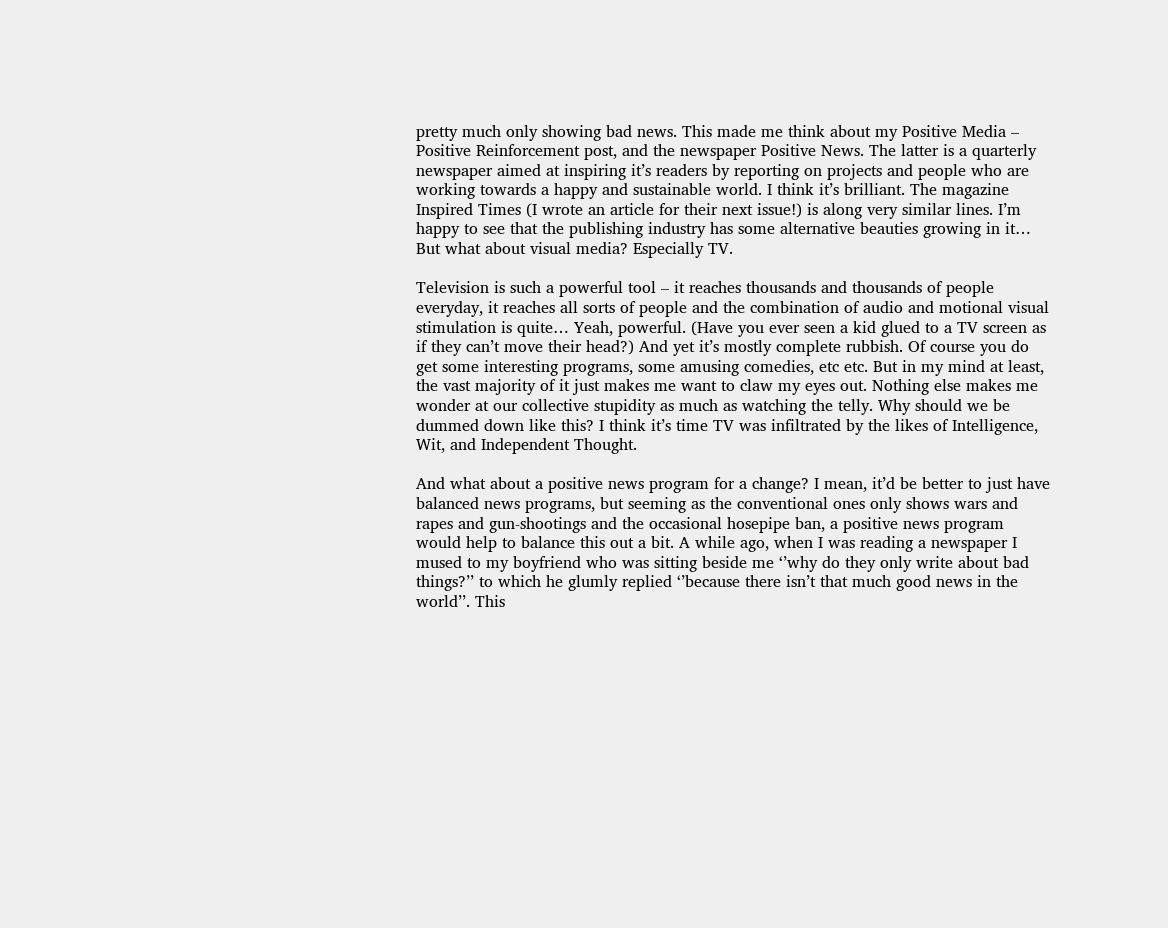pretty much only showing bad news. This made me think about my Positive Media – Positive Reinforcement post, and the newspaper Positive News. The latter is a quarterly newspaper aimed at inspiring it’s readers by reporting on projects and people who are working towards a happy and sustainable world. I think it’s brilliant. The magazine Inspired Times (I wrote an article for their next issue!) is along very similar lines. I’m happy to see that the publishing industry has some alternative beauties growing in it… But what about visual media? Especially TV.

Television is such a powerful tool – it reaches thousands and thousands of people everyday, it reaches all sorts of people and the combination of audio and motional visual stimulation is quite… Yeah, powerful. (Have you ever seen a kid glued to a TV screen as if they can’t move their head?) And yet it’s mostly complete rubbish. Of course you do get some interesting programs, some amusing comedies, etc etc. But in my mind at least, the vast majority of it just makes me want to claw my eyes out. Nothing else makes me wonder at our collective stupidity as much as watching the telly. Why should we be dummed down like this? I think it’s time TV was infiltrated by the likes of Intelligence, Wit, and Independent Thought.

And what about a positive news program for a change? I mean, it’d be better to just have balanced news programs, but seeming as the conventional ones only shows wars and rapes and gun-shootings and the occasional hosepipe ban, a positive news program would help to balance this out a bit. A while ago, when I was reading a newspaper I mused to my boyfriend who was sitting beside me ‘’why do they only write about bad things?’’ to which he glumly replied ‘’because there isn’t that much good news in the world’’. This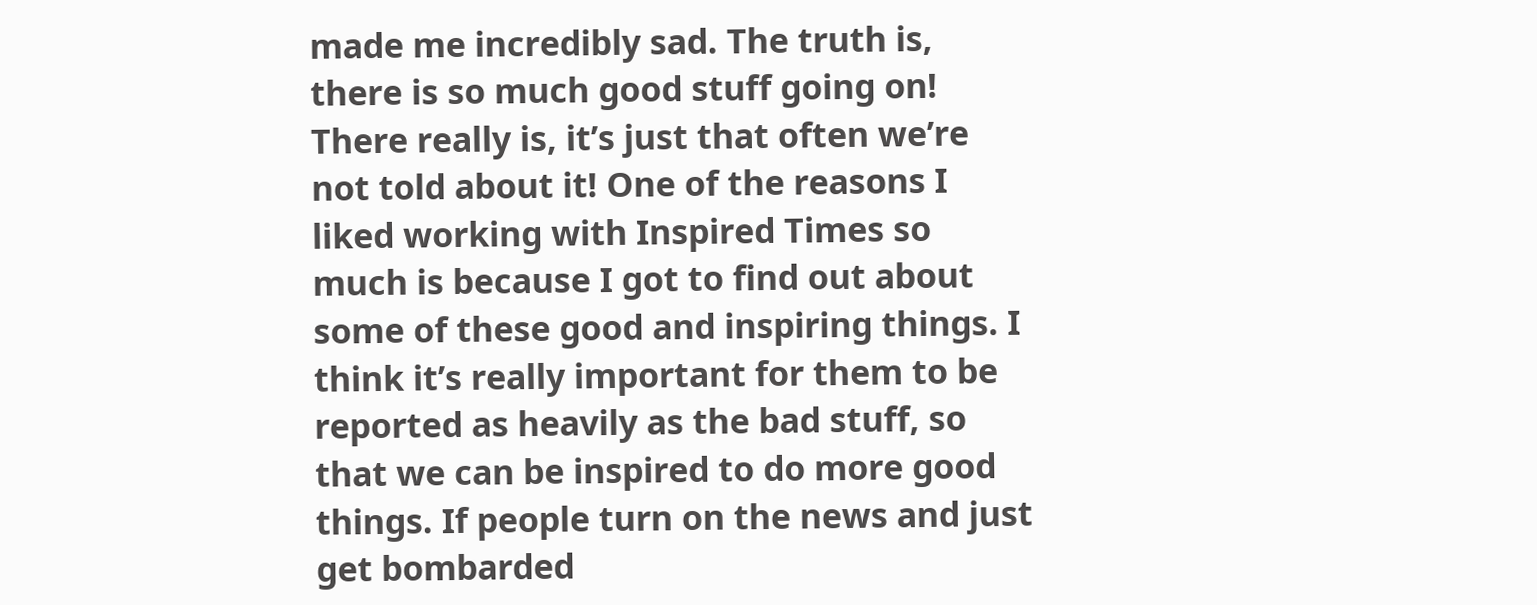made me incredibly sad. The truth is, there is so much good stuff going on! There really is, it’s just that often we’re not told about it! One of the reasons I liked working with Inspired Times so much is because I got to find out about some of these good and inspiring things. I think it’s really important for them to be reported as heavily as the bad stuff, so that we can be inspired to do more good things. If people turn on the news and just get bombarded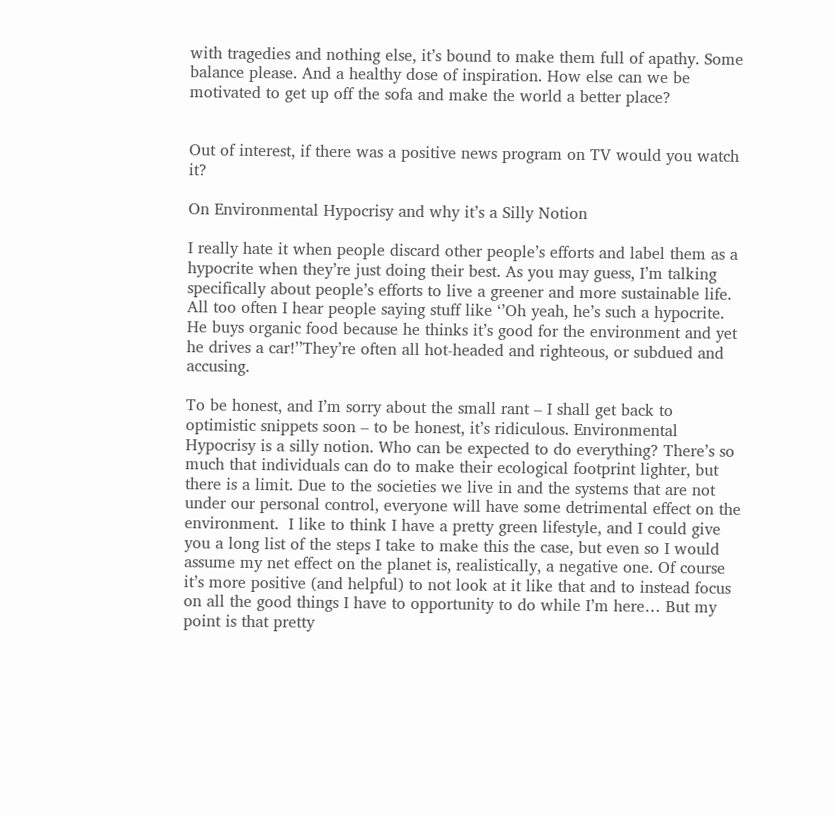with tragedies and nothing else, it’s bound to make them full of apathy. Some balance please. And a healthy dose of inspiration. How else can we be motivated to get up off the sofa and make the world a better place?


Out of interest, if there was a positive news program on TV would you watch it?

On Environmental Hypocrisy and why it’s a Silly Notion

I really hate it when people discard other people’s efforts and label them as a hypocrite when they’re just doing their best. As you may guess, I’m talking specifically about people’s efforts to live a greener and more sustainable life. All too often I hear people saying stuff like ‘’Oh yeah, he’s such a hypocrite. He buys organic food because he thinks it’s good for the environment and yet he drives a car!’’They’re often all hot-headed and righteous, or subdued and accusing.

To be honest, and I’m sorry about the small rant – I shall get back to optimistic snippets soon – to be honest, it’s ridiculous. Environmental Hypocrisy is a silly notion. Who can be expected to do everything? There’s so much that individuals can do to make their ecological footprint lighter, but there is a limit. Due to the societies we live in and the systems that are not under our personal control, everyone will have some detrimental effect on the environment.  I like to think I have a pretty green lifestyle, and I could give you a long list of the steps I take to make this the case, but even so I would assume my net effect on the planet is, realistically, a negative one. Of course it’s more positive (and helpful) to not look at it like that and to instead focus on all the good things I have to opportunity to do while I’m here… But my point is that pretty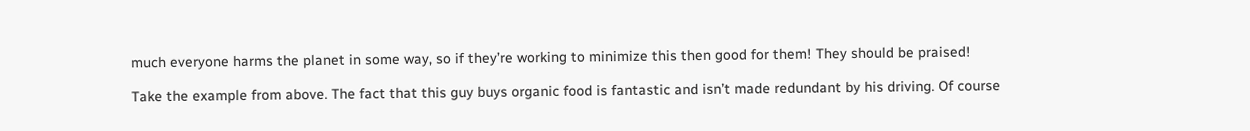much everyone harms the planet in some way, so if they’re working to minimize this then good for them! They should be praised!

Take the example from above. The fact that this guy buys organic food is fantastic and isn’t made redundant by his driving. Of course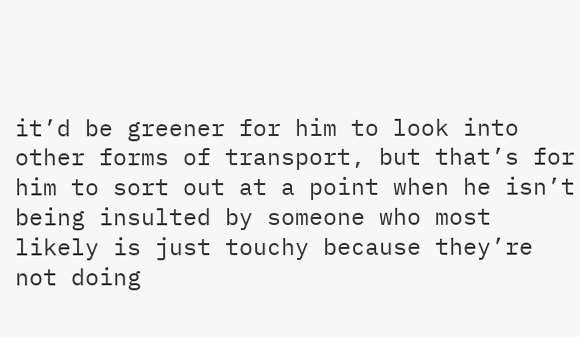it’d be greener for him to look into other forms of transport, but that’s for him to sort out at a point when he isn’t being insulted by someone who most likely is just touchy because they’re not doing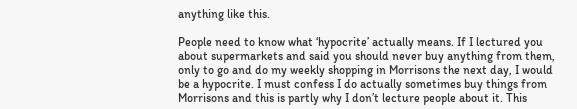anything like this.

People need to know what ‘hypocrite’ actually means. If I lectured you about supermarkets and said you should never buy anything from them, only to go and do my weekly shopping in Morrisons the next day, I would be a hypocrite. I must confess I do actually sometimes buy things from Morrisons and this is partly why I don’t lecture people about it. This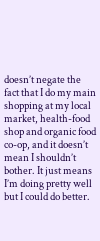doesn’t negate the fact that I do my main shopping at my local market, health-food shop and organic food co-op, and it doesn’t mean I shouldn’t bother. It just means I’m doing pretty well but I could do better.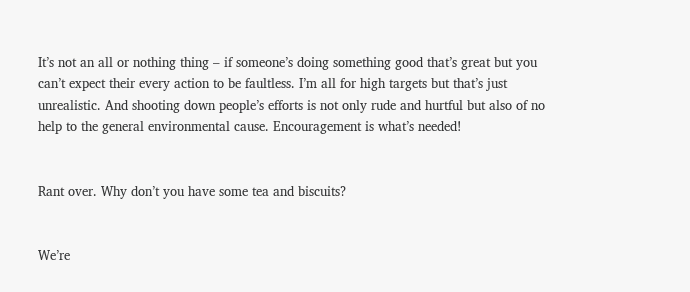It’s not an all or nothing thing – if someone’s doing something good that’s great but you can’t expect their every action to be faultless. I’m all for high targets but that’s just unrealistic. And shooting down people’s efforts is not only rude and hurtful but also of no help to the general environmental cause. Encouragement is what’s needed!


Rant over. Why don’t you have some tea and biscuits?


We’re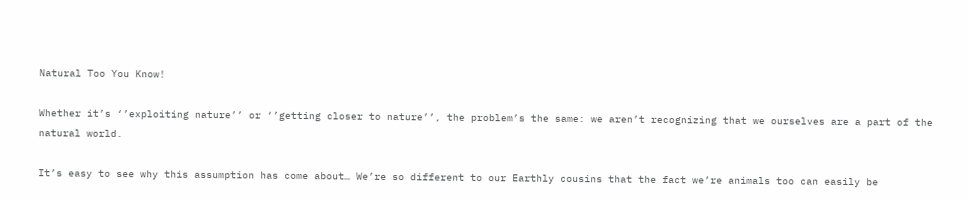Natural Too You Know!

Whether it’s ‘’exploiting nature’’ or ‘’getting closer to nature’’, the problem’s the same: we aren’t recognizing that we ourselves are a part of the natural world.

It’s easy to see why this assumption has come about… We’re so different to our Earthly cousins that the fact we’re animals too can easily be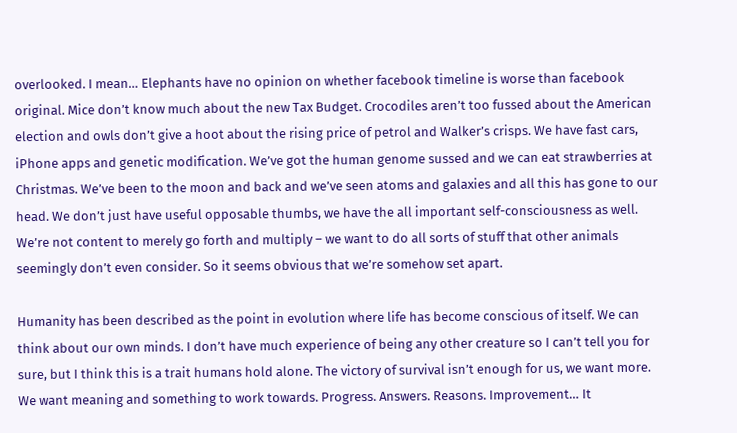overlooked. I mean… Elephants have no opinion on whether facebook timeline is worse than facebook original. Mice don’t know much about the new Tax Budget. Crocodiles aren’t too fussed about the American election and owls don’t give a hoot about the rising price of petrol and Walker’s crisps. We have fast cars, iPhone apps and genetic modification. We’ve got the human genome sussed and we can eat strawberries at Christmas. We’ve been to the moon and back and we’ve seen atoms and galaxies and all this has gone to our head. We don’t just have useful opposable thumbs, we have the all important self-consciousness as well. We’re not content to merely go forth and multiply – we want to do all sorts of stuff that other animals seemingly don’t even consider. So it seems obvious that we’re somehow set apart.

Humanity has been described as the point in evolution where life has become conscious of itself. We can think about our own minds. I don’t have much experience of being any other creature so I can’t tell you for sure, but I think this is a trait humans hold alone. The victory of survival isn’t enough for us, we want more. We want meaning and something to work towards. Progress. Answers. Reasons. Improvement… It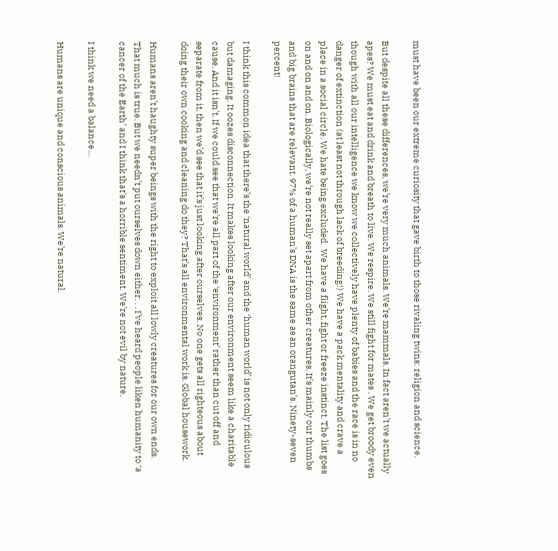must have been our extreme curiosity that gave birth to those rivaling twins: religion and science.

But despite all these differences, we’re very much animals. We’re mammals. In fact aren’t we actually apes? We must eat and drink and breath to live. We respire. We still fight for mates . We get broody even though with all our intelligence we know we collectively have plenty of babies and the race is in no danger of extinction (at least not through lack of breeding!) We have a pack mentality and crave a place in a social circle. We hate being excluded.  We have a flight, fight or freeze instinct. The list goes on and on and on. Biologically, we’re not really set apart from other creatures. It’s mainly our thumbs and big brains that are relevant. 97% of a human’s DNA is the same as an orangutan’s. Ninety-seven percent!

I think this common idea that there’s the ‘natural world’ and the ‘human world’ is not only ridiculous but damaging. It oozes disconnection. It makes looking after our environment seem like a charitable cause. And it isn’t. If we could see that we’re all part of the ‘environment’ rather than cut off and separate from it, then we’d see that it’s just looking after ourselves. No one gets all righteous about doing their own cooking and cleaning do they? That’s all environmental work is. Global housework.

Humans aren’t haughty super beings with the right to exploit all lowly creatures for our own ends. That much is true. But we needn’t put ourselves down either. . . I’ve heard people liken humanity to ‘a cancer of the Earth’ and I think that’s a horrible sentiment. We’re not evil by nature.

I think we need a balance…

Humans are unique and conscious animals. We’re natural.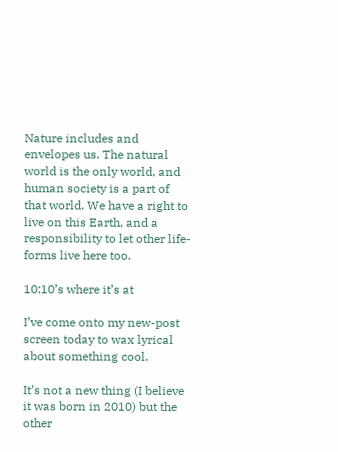Nature includes and envelopes us. The natural world is the only world, and human society is a part of that world. We have a right to live on this Earth, and a responsibility to let other life-forms live here too.

10:10’s where it’s at

I’ve come onto my new-post screen today to wax lyrical about something cool.

It’s not a new thing (I believe it was born in 2010) but the other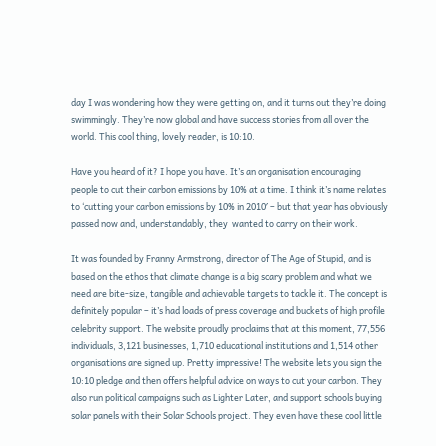day I was wondering how they were getting on, and it turns out they’re doing swimmingly. They’re now global and have success stories from all over the world. This cool thing, lovely reader, is 10:10.

Have you heard of it? I hope you have. It’s an organisation encouraging people to cut their carbon emissions by 10% at a time. I think it’s name relates to ‘cutting your carbon emissions by 10% in 2010′ – but that year has obviously passed now and, understandably, they  wanted to carry on their work.

It was founded by Franny Armstrong, director of The Age of Stupid, and is based on the ethos that climate change is a big scary problem and what we need are bite-size, tangible and achievable targets to tackle it. The concept is definitely popular – it’s had loads of press coverage and buckets of high profile celebrity support. The website proudly proclaims that at this moment, 77,556 individuals, 3,121 businesses, 1,710 educational institutions and 1,514 other organisations are signed up. Pretty impressive! The website lets you sign the 10:10 pledge and then offers helpful advice on ways to cut your carbon. They also run political campaigns such as Lighter Later, and support schools buying solar panels with their Solar Schools project. They even have these cool little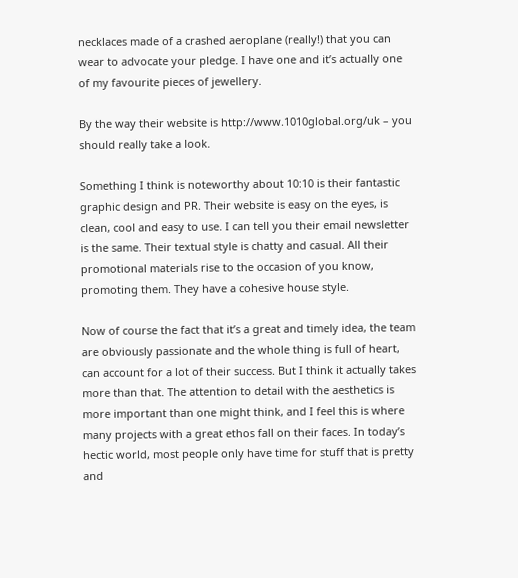necklaces made of a crashed aeroplane (really!) that you can wear to advocate your pledge. I have one and it’s actually one of my favourite pieces of jewellery.

By the way their website is http://www.1010global.org/uk – you should really take a look.

Something I think is noteworthy about 10:10 is their fantastic graphic design and PR. Their website is easy on the eyes, is clean, cool and easy to use. I can tell you their email newsletter is the same. Their textual style is chatty and casual. All their promotional materials rise to the occasion of you know, promoting them. They have a cohesive house style.

Now of course the fact that it’s a great and timely idea, the team are obviously passionate and the whole thing is full of heart, can account for a lot of their success. But I think it actually takes more than that. The attention to detail with the aesthetics is more important than one might think, and I feel this is where many projects with a great ethos fall on their faces. In today’s hectic world, most people only have time for stuff that is pretty and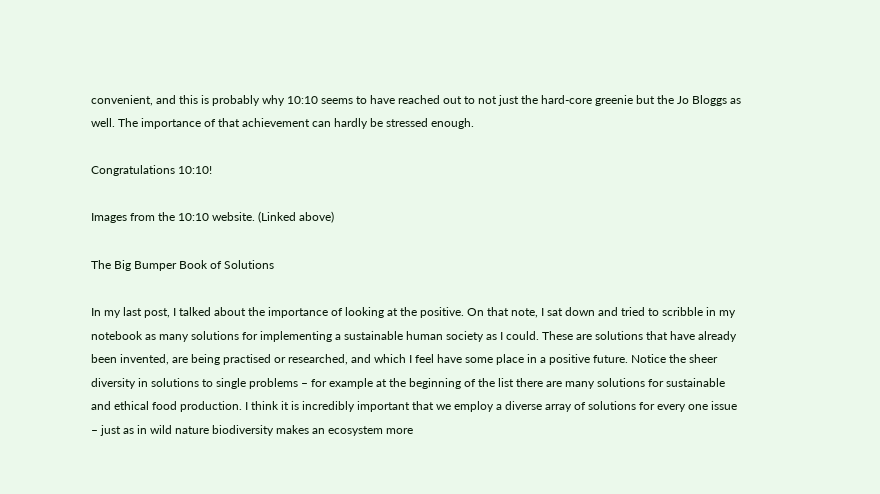convenient, and this is probably why 10:10 seems to have reached out to not just the hard-core greenie but the Jo Bloggs as well. The importance of that achievement can hardly be stressed enough.

Congratulations 10:10!

Images from the 10:10 website. (Linked above)

The Big Bumper Book of Solutions

In my last post, I talked about the importance of looking at the positive. On that note, I sat down and tried to scribble in my notebook as many solutions for implementing a sustainable human society as I could. These are solutions that have already been invented, are being practised or researched, and which I feel have some place in a positive future. Notice the sheer diversity in solutions to single problems – for example at the beginning of the list there are many solutions for sustainable and ethical food production. I think it is incredibly important that we employ a diverse array of solutions for every one issue – just as in wild nature biodiversity makes an ecosystem more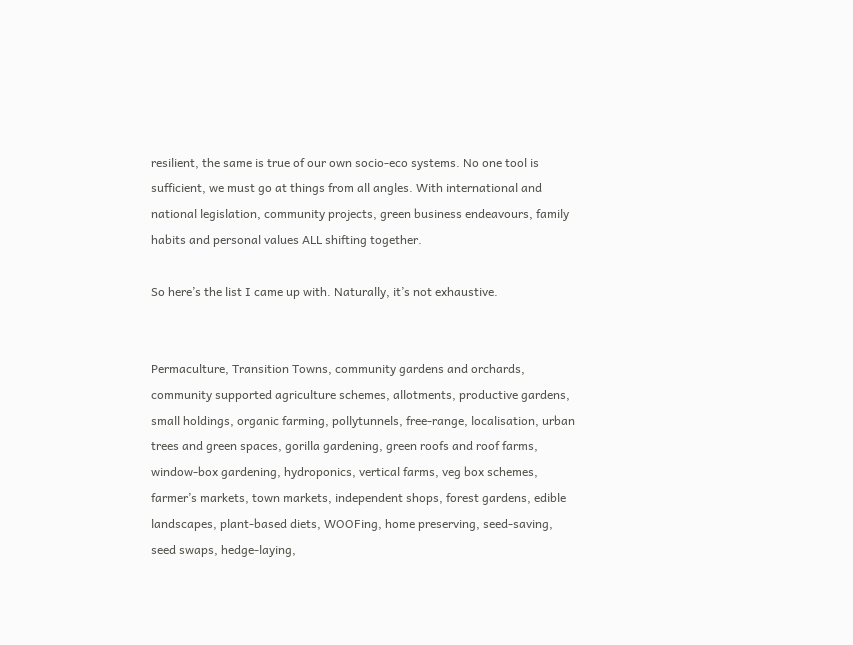resilient, the same is true of our own socio-eco systems. No one tool is sufficient, we must go at things from all angles. With international and national legislation, community projects, green business endeavours, family habits and personal values ALL shifting together.

So here’s the list I came up with. Naturally, it’s not exhaustive.


Permaculture, Transition Towns, community gardens and orchards, community supported agriculture schemes, allotments, productive gardens, small holdings, organic farming, pollytunnels, free-range, localisation, urban trees and green spaces, gorilla gardening, green roofs and roof farms, window-box gardening, hydroponics, vertical farms, veg box schemes, farmer’s markets, town markets, independent shops, forest gardens, edible landscapes, plant-based diets, WOOFing, home preserving, seed-saving, seed swaps, hedge-laying,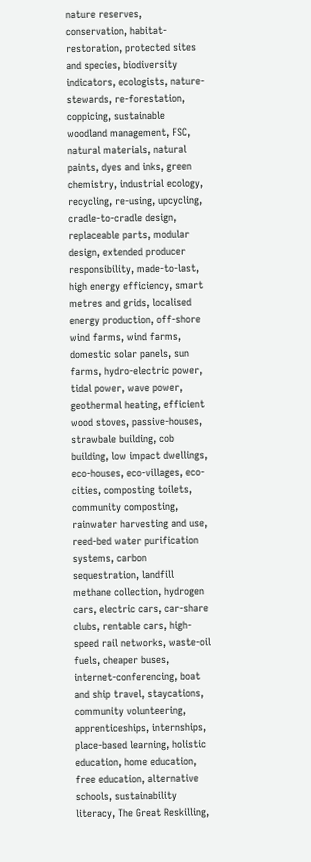nature reserves, conservation, habitat-restoration, protected sites and species, biodiversity indicators, ecologists, nature-stewards, re-forestation, coppicing, sustainable woodland management, FSC, natural materials, natural paints, dyes and inks, green chemistry, industrial ecology, recycling, re-using, upcycling, cradle-to-cradle design, replaceable parts, modular design, extended producer responsibility, made-to-last, high energy efficiency, smart metres and grids, localised energy production, off-shore wind farms, wind farms, domestic solar panels, sun farms, hydro-electric power, tidal power, wave power, geothermal heating, efficient wood stoves, passive-houses, strawbale building, cob building, low impact dwellings, eco-houses, eco-villages, eco-cities, composting toilets, community composting, rainwater harvesting and use, reed-bed water purification systems, carbon sequestration, landfill methane collection, hydrogen cars, electric cars, car-share clubs, rentable cars, high-speed rail networks, waste-oil fuels, cheaper buses, internet-conferencing, boat and ship travel, staycations, community volunteering, apprenticeships, internships, place-based learning, holistic education, home education, free education, alternative schools, sustainability literacy, The Great Reskilling,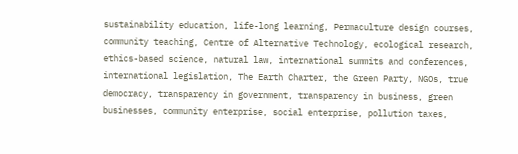sustainability education, life-long learning, Permaculture design courses, community teaching, Centre of Alternative Technology, ecological research, ethics-based science, natural law, international summits and conferences, international legislation, The Earth Charter, the Green Party, NGOs, true democracy, transparency in government, transparency in business, green businesses, community enterprise, social enterprise, pollution taxes,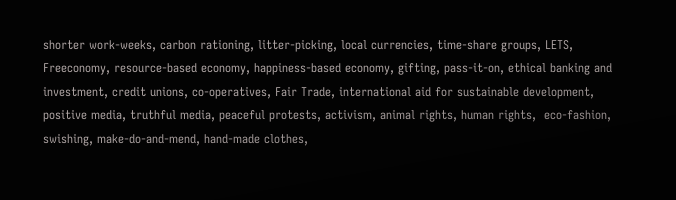shorter work-weeks, carbon rationing, litter-picking, local currencies, time-share groups, LETS, Freeconomy, resource-based economy, happiness-based economy, gifting, pass-it-on, ethical banking and investment, credit unions, co-operatives, Fair Trade, international aid for sustainable development, positive media, truthful media, peaceful protests, activism, animal rights, human rights,  eco-fashion, swishing, make-do-and-mend, hand-made clothes,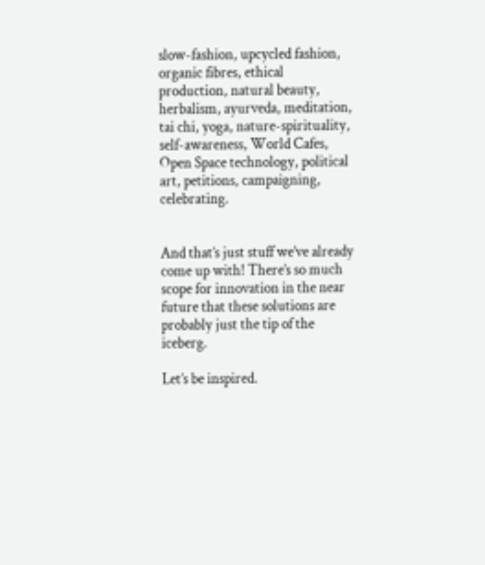slow-fashion, upcycled fashion, organic fibres, ethical production, natural beauty, herbalism, ayurveda, meditation, tai chi, yoga, nature-spirituality, self-awareness, World Cafes, Open Space technology, political art, petitions, campaigning, celebrating.


And that’s just stuff we’ve already come up with! There’s so much scope for innovation in the near future that these solutions are probably just the tip of the iceberg.

Let’s be inspired.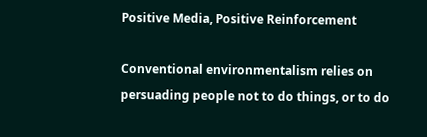Positive Media, Positive Reinforcement

Conventional environmentalism relies on persuading people not to do things, or to do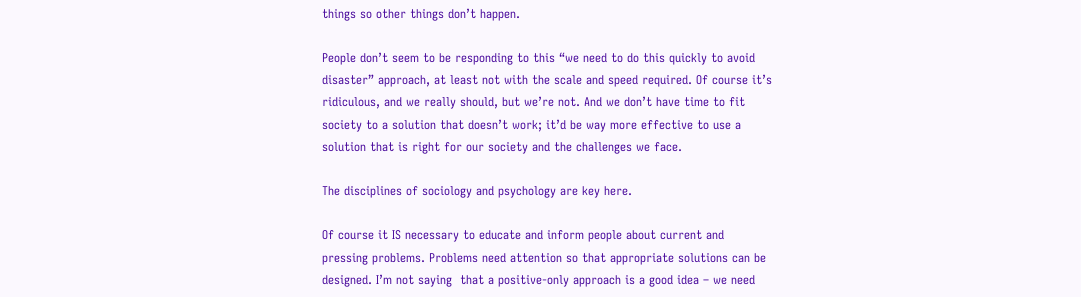things so other things don’t happen.

People don’t seem to be responding to this “we need to do this quickly to avoid disaster” approach, at least not with the scale and speed required. Of course it’s ridiculous, and we really should, but we’re not. And we don’t have time to fit society to a solution that doesn’t work; it’d be way more effective to use a solution that is right for our society and the challenges we face.

The disciplines of sociology and psychology are key here.

Of course it IS necessary to educate and inform people about current and pressing problems. Problems need attention so that appropriate solutions can be designed. I’m not saying  that a positive-only approach is a good idea – we need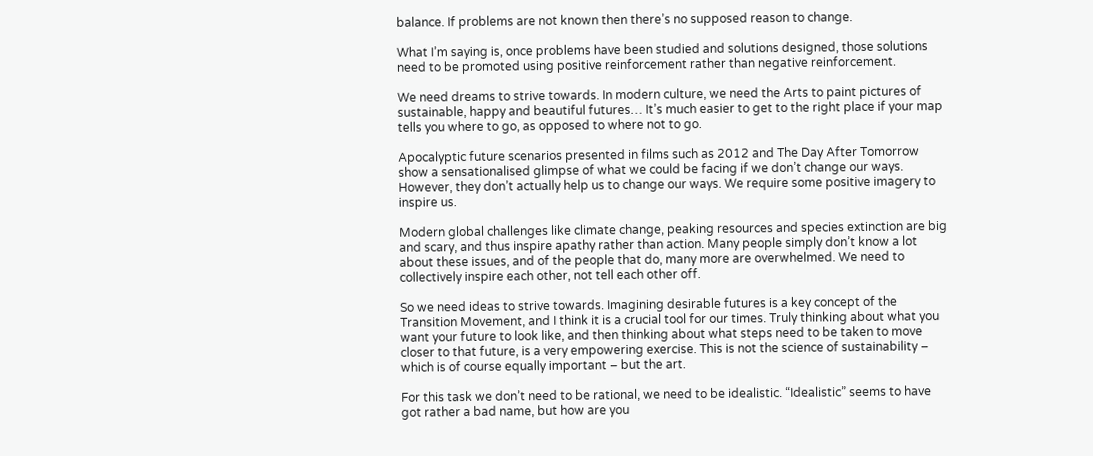balance. If problems are not known then there’s no supposed reason to change.

What I’m saying is, once problems have been studied and solutions designed, those solutions need to be promoted using positive reinforcement rather than negative reinforcement.

We need dreams to strive towards. In modern culture, we need the Arts to paint pictures of sustainable, happy and beautiful futures… It’s much easier to get to the right place if your map tells you where to go, as opposed to where not to go.

Apocalyptic future scenarios presented in films such as 2012 and The Day After Tomorrow show a sensationalised glimpse of what we could be facing if we don’t change our ways. However, they don’t actually help us to change our ways. We require some positive imagery to inspire us.

Modern global challenges like climate change, peaking resources and species extinction are big and scary, and thus inspire apathy rather than action. Many people simply don’t know a lot about these issues, and of the people that do, many more are overwhelmed. We need to collectively inspire each other, not tell each other off.

So we need ideas to strive towards. Imagining desirable futures is a key concept of the Transition Movement, and I think it is a crucial tool for our times. Truly thinking about what you want your future to look like, and then thinking about what steps need to be taken to move closer to that future, is a very empowering exercise. This is not the science of sustainability – which is of course equally important – but the art.

For this task we don’t need to be rational, we need to be idealistic. “Idealistic” seems to have got rather a bad name, but how are you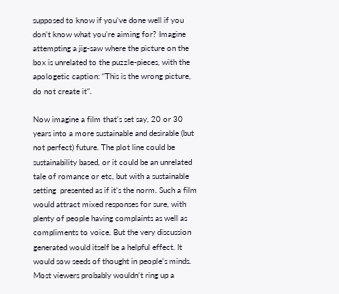supposed to know if you’ve done well if you don’t know what you’re aiming for? Imagine attempting a jig-saw where the picture on the box is unrelated to the puzzle-pieces, with the apologetic caption: “This is the wrong picture, do not create it”.

Now imagine a film that’s set say, 20 or 30 years into a more sustainable and desirable (but not perfect) future. The plot line could be sustainability based, or it could be an unrelated tale of romance or etc, but with a sustainable setting  presented as if it’s the norm. Such a film would attract mixed responses for sure, with plenty of people having complaints as well as compliments to voice. But the very discussion generated would itself be a helpful effect. It would sow seeds of thought in people’s minds. Most viewers probably wouldn’t ring up a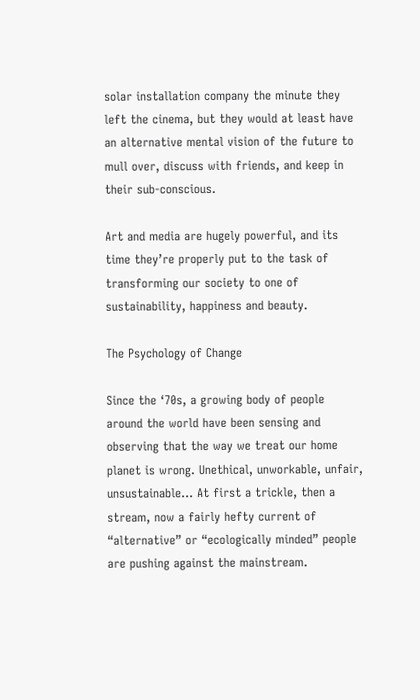solar installation company the minute they left the cinema, but they would at least have an alternative mental vision of the future to mull over, discuss with friends, and keep in their sub-conscious.

Art and media are hugely powerful, and its time they’re properly put to the task of transforming our society to one of sustainability, happiness and beauty.

The Psychology of Change

Since the ‘70s, a growing body of people around the world have been sensing and observing that the way we treat our home planet is wrong. Unethical, unworkable, unfair, unsustainable… At first a trickle, then a stream, now a fairly hefty current of “alternative” or “ecologically minded” people are pushing against the mainstream.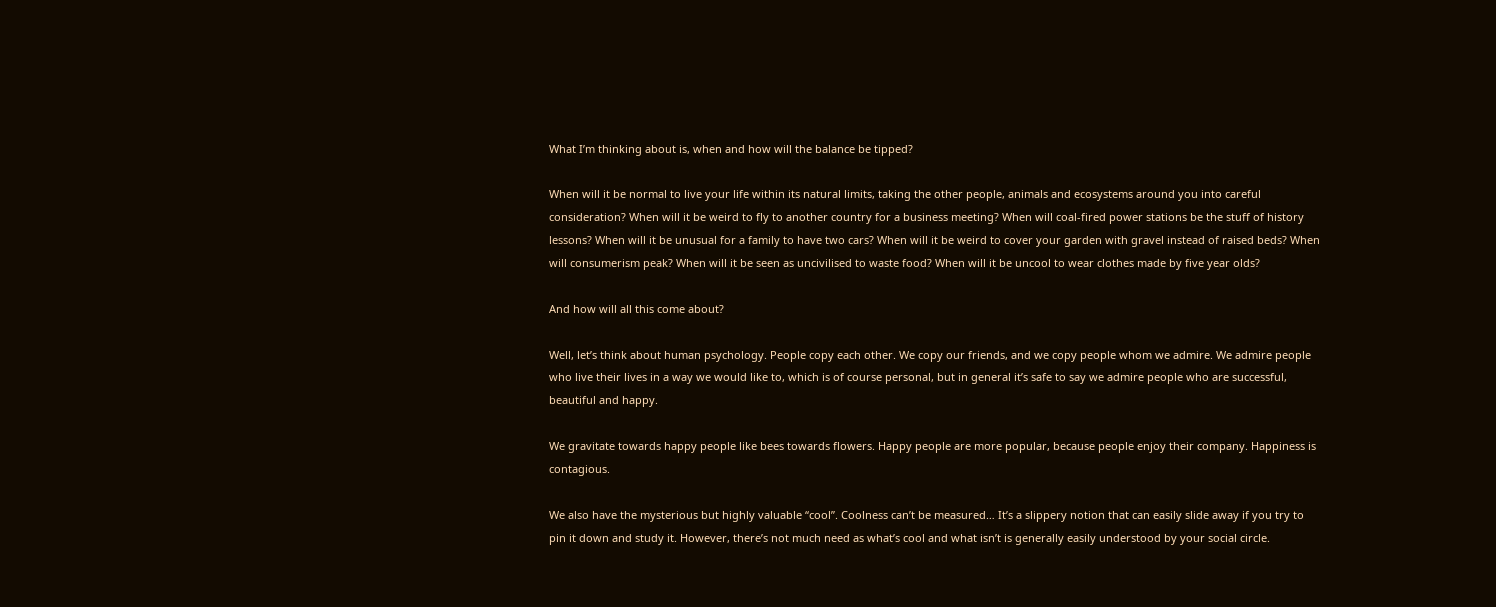What I’m thinking about is, when and how will the balance be tipped?

When will it be normal to live your life within its natural limits, taking the other people, animals and ecosystems around you into careful consideration? When will it be weird to fly to another country for a business meeting? When will coal-fired power stations be the stuff of history lessons? When will it be unusual for a family to have two cars? When will it be weird to cover your garden with gravel instead of raised beds? When will consumerism peak? When will it be seen as uncivilised to waste food? When will it be uncool to wear clothes made by five year olds?

And how will all this come about?

Well, let’s think about human psychology. People copy each other. We copy our friends, and we copy people whom we admire. We admire people who live their lives in a way we would like to, which is of course personal, but in general it’s safe to say we admire people who are successful, beautiful and happy.

We gravitate towards happy people like bees towards flowers. Happy people are more popular, because people enjoy their company. Happiness is contagious.

We also have the mysterious but highly valuable “cool”. Coolness can’t be measured… It’s a slippery notion that can easily slide away if you try to pin it down and study it. However, there’s not much need as what’s cool and what isn’t is generally easily understood by your social circle.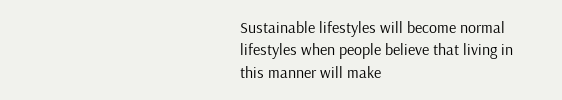Sustainable lifestyles will become normal lifestyles when people believe that living in this manner will make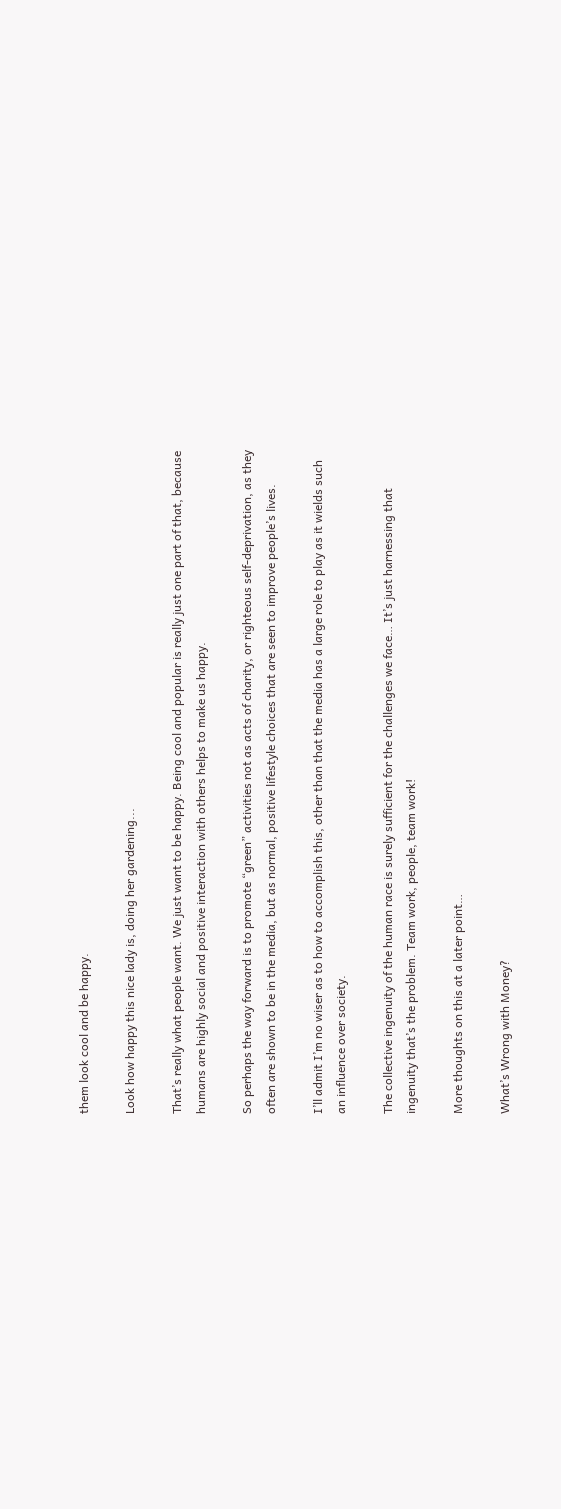them look cool and be happy.

Look how happy this nice lady is, doing her gardening...

That’s really what people want. We just want to be happy. Being cool and popular is really just one part of that, because humans are highly social and positive interaction with others helps to make us happy.

So perhaps the way forward is to promote “green” activities not as acts of charity, or righteous self-deprivation, as they often are shown to be in the media, but as normal, positive lifestyle choices that are seen to improve people’s lives.

I’ll admit I’m no wiser as to how to accomplish this, other than that the media has a large role to play as it wields such an influence over society.

The collective ingenuity of the human race is surely sufficient for the challenges we face… It’s just harnessing that ingenuity that’s the problem. Team work, people, team work!

More thoughts on this at a later point…

What’s Wrong with Money?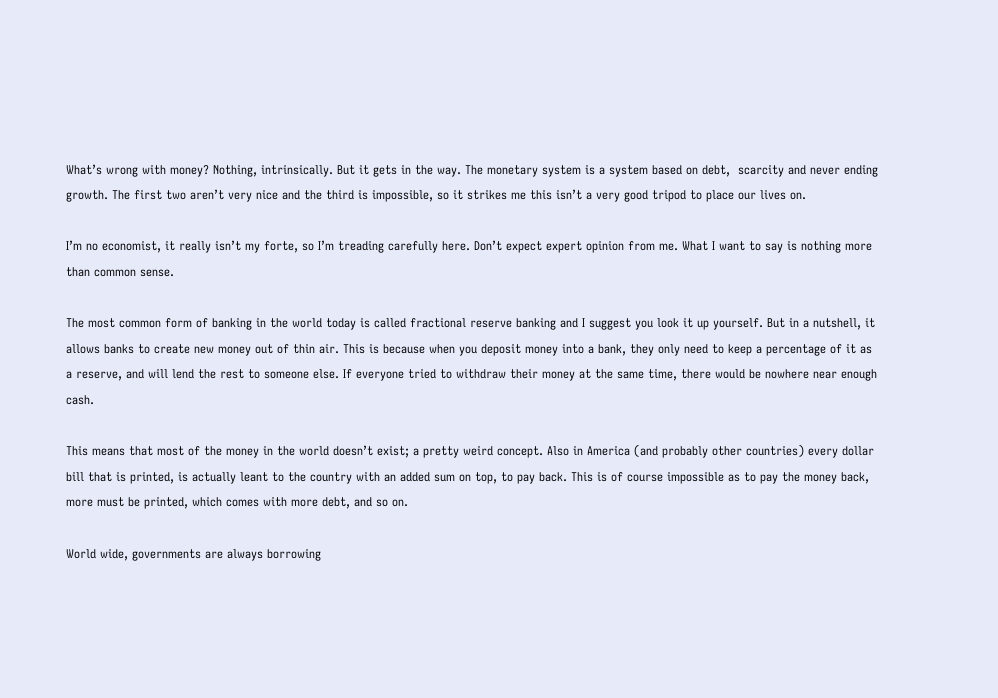What’s wrong with money? Nothing, intrinsically. But it gets in the way. The monetary system is a system based on debt,  scarcity and never ending growth. The first two aren’t very nice and the third is impossible, so it strikes me this isn’t a very good tripod to place our lives on.

I’m no economist, it really isn’t my forte, so I’m treading carefully here. Don’t expect expert opinion from me. What I want to say is nothing more than common sense.

The most common form of banking in the world today is called fractional reserve banking and I suggest you look it up yourself. But in a nutshell, it allows banks to create new money out of thin air. This is because when you deposit money into a bank, they only need to keep a percentage of it as a reserve, and will lend the rest to someone else. If everyone tried to withdraw their money at the same time, there would be nowhere near enough cash.

This means that most of the money in the world doesn’t exist; a pretty weird concept. Also in America (and probably other countries) every dollar bill that is printed, is actually leant to the country with an added sum on top, to pay back. This is of course impossible as to pay the money back, more must be printed, which comes with more debt, and so on.

World wide, governments are always borrowing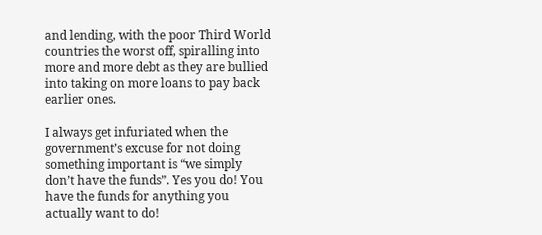and lending, with the poor Third World countries the worst off, spiralling into more and more debt as they are bullied into taking on more loans to pay back earlier ones.

I always get infuriated when the government’s excuse for not doing something important is “we simply don’t have the funds”. Yes you do! You have the funds for anything you actually want to do!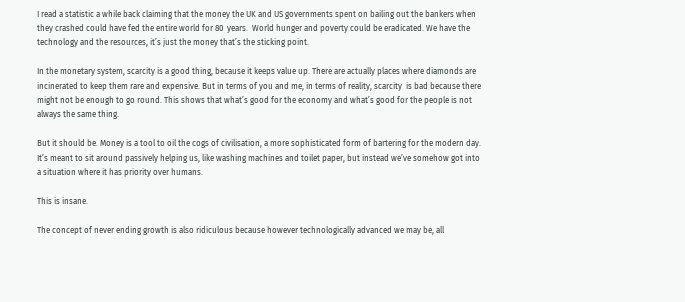I read a statistic a while back claiming that the money the UK and US governments spent on bailing out the bankers when they crashed could have fed the entire world for 80  years.  World hunger and poverty could be eradicated. We have the technology and the resources, it’s just the money that’s the sticking point.

In the monetary system, scarcity is a good thing, because it keeps value up. There are actually places where diamonds are incinerated to keep them rare and expensive. But in terms of you and me, in terms of reality, scarcity  is bad because there might not be enough to go round. This shows that what’s good for the economy and what’s good for the people is not always the same thing.

But it should be. Money is a tool to oil the cogs of civilisation, a more sophisticated form of bartering for the modern day. It’s meant to sit around passively helping us, like washing machines and toilet paper, but instead we’ve somehow got into a situation where it has priority over humans.

This is insane.

The concept of never ending growth is also ridiculous because however technologically advanced we may be, all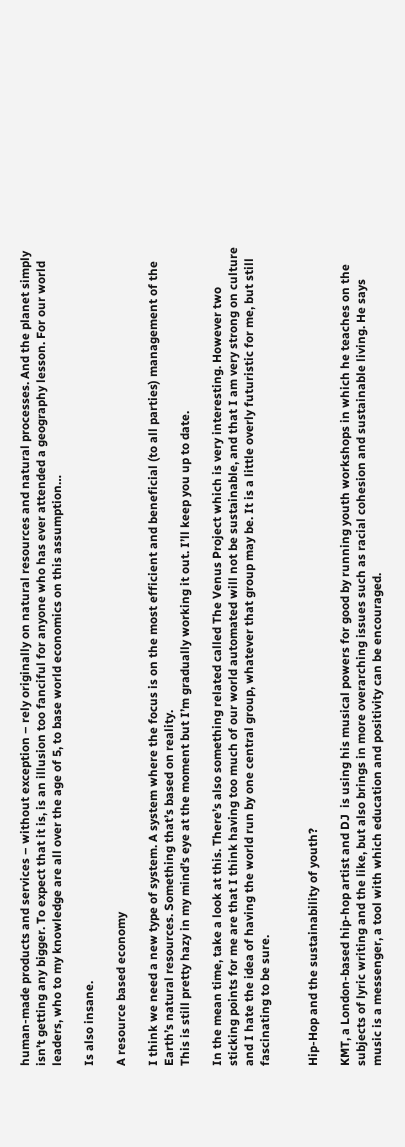human-made products and services – without exception – rely originally on natural resources and natural processes. And the planet simply isn’t getting any bigger. To expect that it is, is an illusion too fanciful for anyone who has ever attended a geography lesson. For our world leaders, who to my knowledge are all over the age of 5, to base world economics on this assumption…

Is also insane.

A resource based economy

I think we need a new type of system. A system where the focus is on the most efficient and beneficial (to all parties) management of the Earth’s natural resources. Something that’s based on reality.
This is still pretty hazy in my mind’s eye at the moment but I’m gradually working it out. I’ll keep you up to date.

In the mean time, take a look at this. There’s also something related called The Venus Project which is very interesting. However two sticking points for me are that I think having too much of our world automated will not be sustainable, and that I am very strong on culture and I hate the idea of having the world run by one central group, whatever that group may be. It is a little overly futuristic for me, but still fascinating to be sure.


Hip-Hop and the sustainability of youth?

KMT, a London-based hip-hop artist and DJ  is using his musical powers for good by running youth workshops in which he teaches on the subjects of lyric writing and the like, but also brings in more overarching issues such as racial cohesion and sustainable living. He says music is a messenger, a tool with which education and positivity can be encouraged.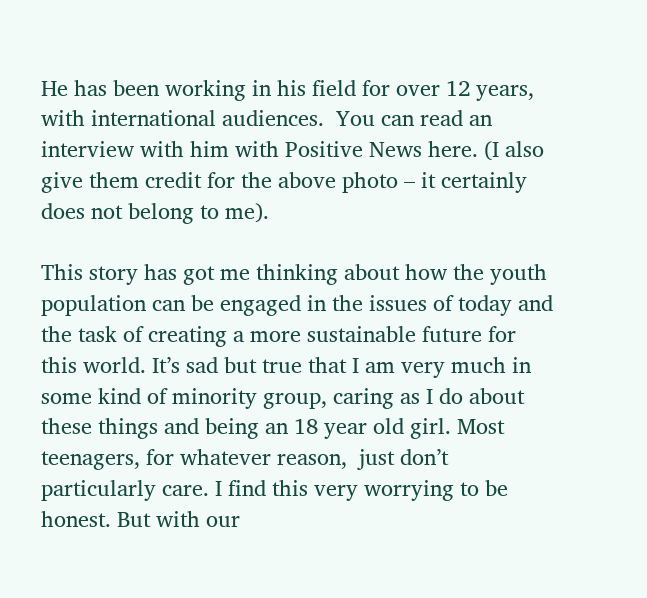He has been working in his field for over 12 years, with international audiences.  You can read an interview with him with Positive News here. (I also give them credit for the above photo – it certainly does not belong to me).

This story has got me thinking about how the youth population can be engaged in the issues of today and the task of creating a more sustainable future for this world. It’s sad but true that I am very much in some kind of minority group, caring as I do about these things and being an 18 year old girl. Most teenagers, for whatever reason,  just don’t particularly care. I find this very worrying to be honest. But with our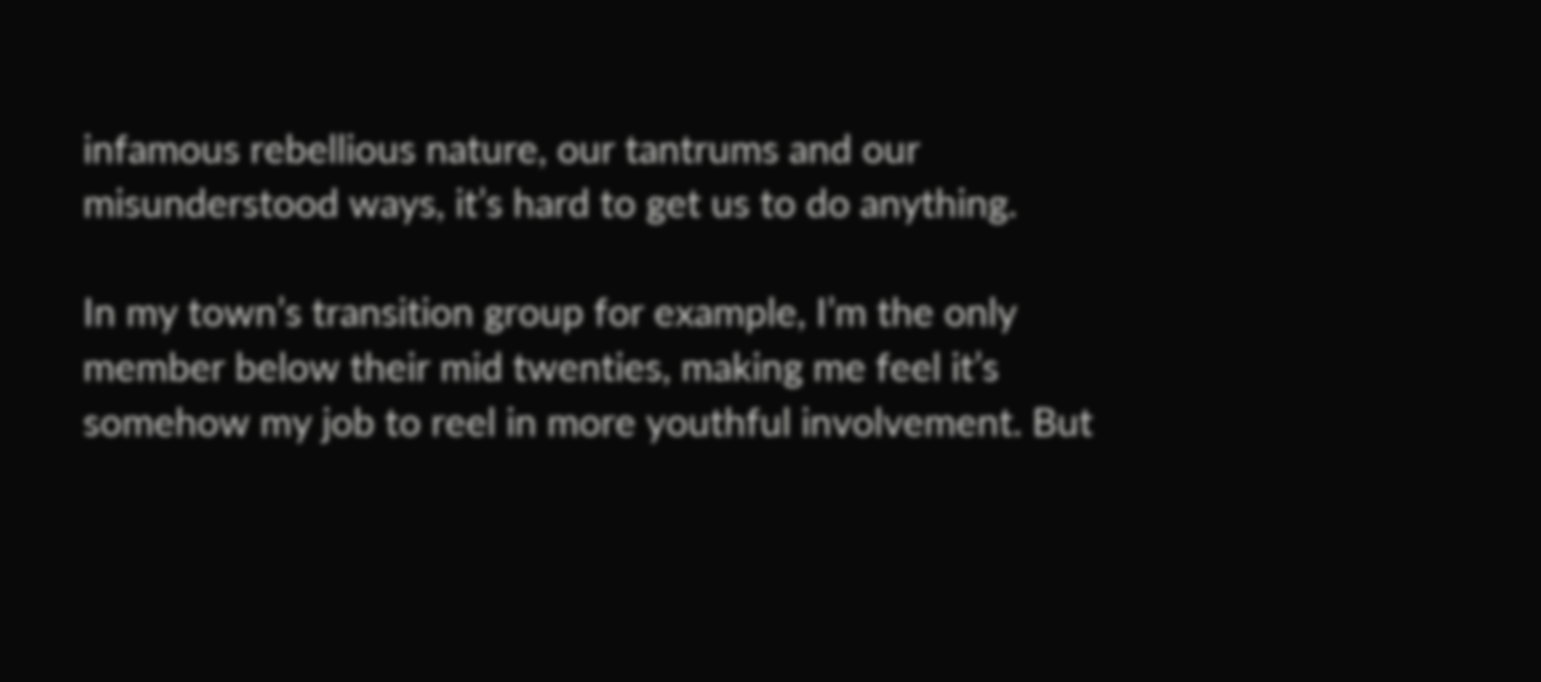infamous rebellious nature, our tantrums and our misunderstood ways, it’s hard to get us to do anything.

In my town’s transition group for example, I’m the only member below their mid twenties, making me feel it’s somehow my job to reel in more youthful involvement. But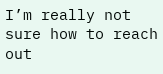I’m really not sure how to reach out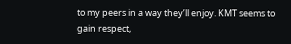to my peers in a way they’ll enjoy. KMT seems to gain respect,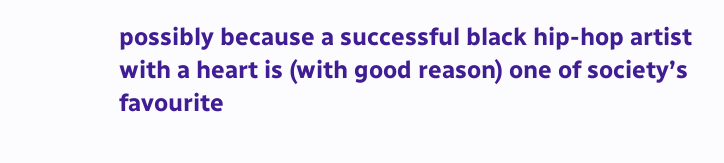possibly because a successful black hip-hop artist with a heart is (with good reason) one of society’s favourite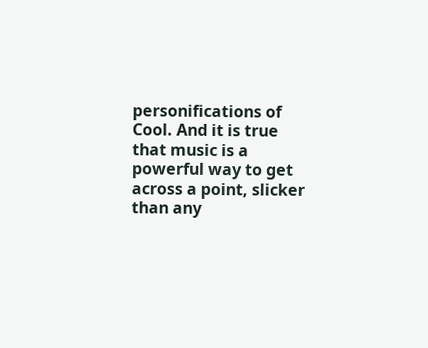personifications of Cool. And it is true that music is a powerful way to get across a point, slicker than any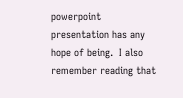powerpoint presentation has any hope of being.  I also remember reading that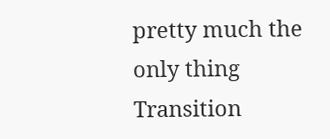pretty much the only thing Transition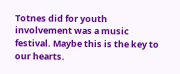Totnes did for youth involvement was a music festival. Maybe this is the key to our hearts.